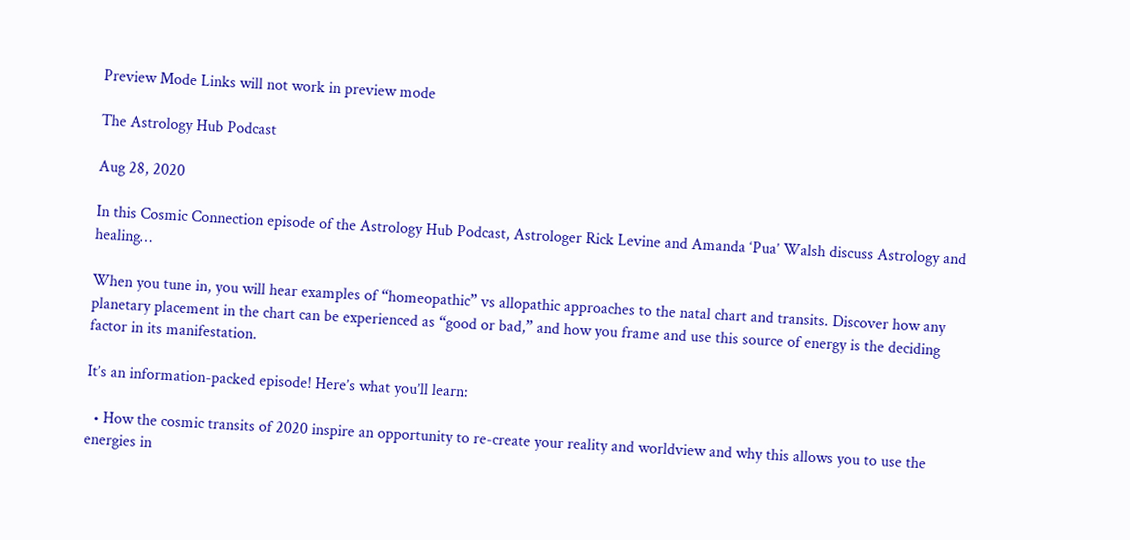Preview Mode Links will not work in preview mode

The Astrology Hub Podcast

Aug 28, 2020

In this Cosmic Connection episode of the Astrology Hub Podcast, Astrologer Rick Levine and Amanda ‘Pua’ Walsh discuss Astrology and healing…

When you tune in, you will hear examples of “homeopathic” vs allopathic approaches to the natal chart and transits. Discover how any planetary placement in the chart can be experienced as “good or bad,” and how you frame and use this source of energy is the deciding factor in its manifestation.

It’s an information-packed episode! Here’s what you’ll learn:

  • How the cosmic transits of 2020 inspire an opportunity to re-create your reality and worldview and why this allows you to use the energies in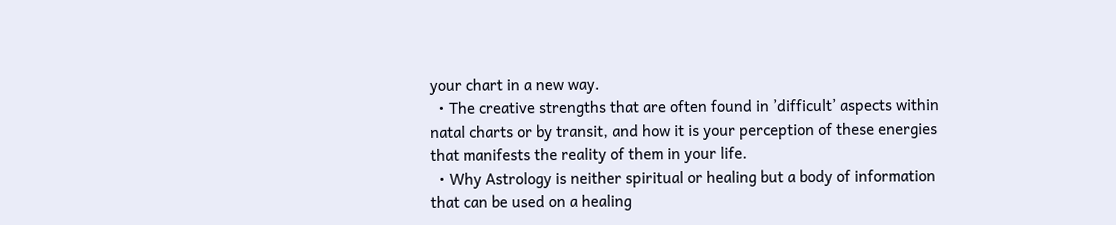your chart in a new way.
  • The creative strengths that are often found in ’difficult’ aspects within natal charts or by transit, and how it is your perception of these energies that manifests the reality of them in your life.
  • Why Astrology is neither spiritual or healing but a body of information that can be used on a healing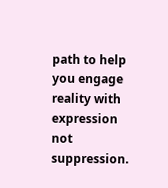path to help you engage reality with expression not suppression.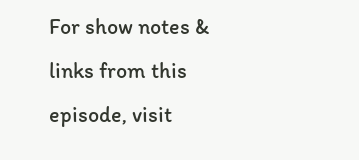For show notes & links from this episode, visit